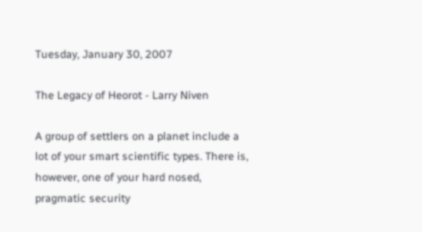Tuesday, January 30, 2007

The Legacy of Heorot - Larry Niven

A group of settlers on a planet include a lot of your smart scientific types. There is, however, one of your hard nosed, pragmatic security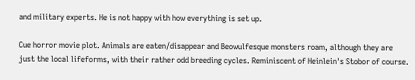and military experts. He is not happy with how everything is set up.

Cue horror movie plot. Animals are eaten/disappear and Beowulfesque monsters roam, although they are just the local lifeforms, with their rather odd breeding cycles. Reminiscent of Heinlein's Stobor of course.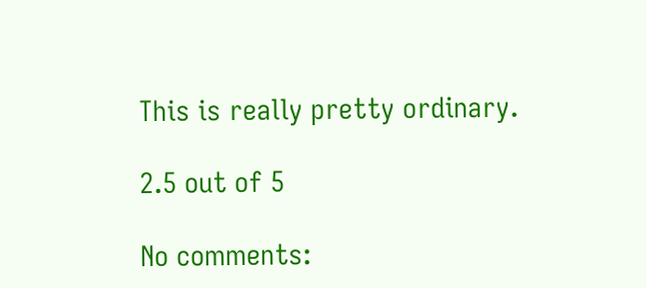This is really pretty ordinary.

2.5 out of 5

No comments: